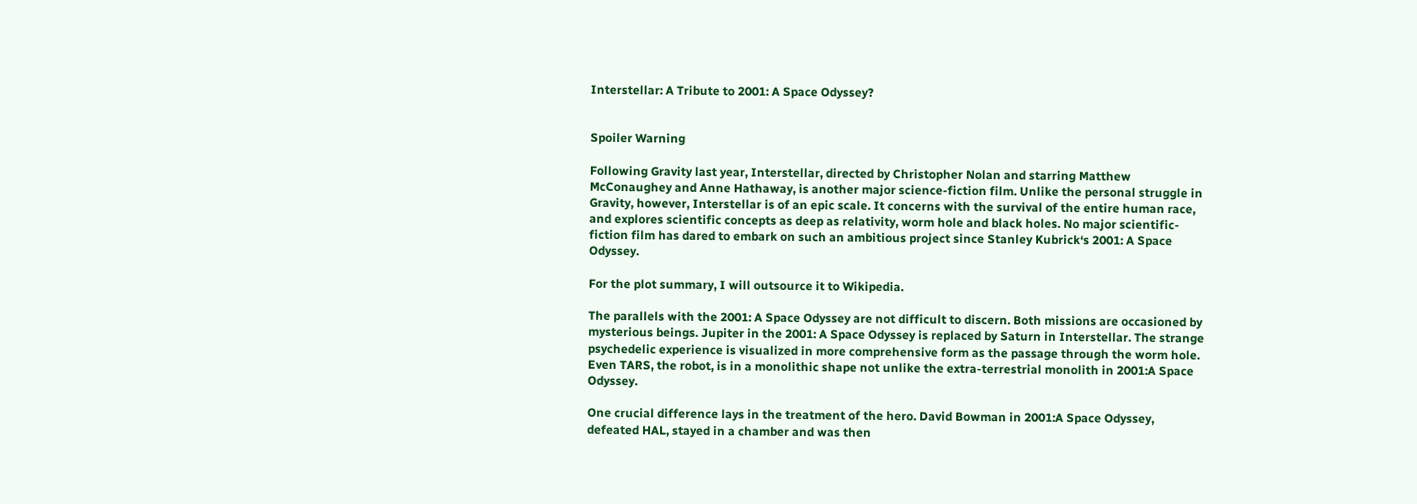Interstellar: A Tribute to 2001: A Space Odyssey?


Spoiler Warning

Following Gravity last year, Interstellar, directed by Christopher Nolan and starring Matthew McConaughey and Anne Hathaway, is another major science-fiction film. Unlike the personal struggle in Gravity, however, Interstellar is of an epic scale. It concerns with the survival of the entire human race, and explores scientific concepts as deep as relativity, worm hole and black holes. No major scientific-fiction film has dared to embark on such an ambitious project since Stanley Kubrick‘s 2001: A Space Odyssey.

For the plot summary, I will outsource it to Wikipedia.

The parallels with the 2001: A Space Odyssey are not difficult to discern. Both missions are occasioned by mysterious beings. Jupiter in the 2001: A Space Odyssey is replaced by Saturn in Interstellar. The strange psychedelic experience is visualized in more comprehensive form as the passage through the worm hole. Even TARS, the robot, is in a monolithic shape not unlike the extra-terrestrial monolith in 2001:A Space Odyssey.

One crucial difference lays in the treatment of the hero. David Bowman in 2001:A Space Odyssey, defeated HAL, stayed in a chamber and was then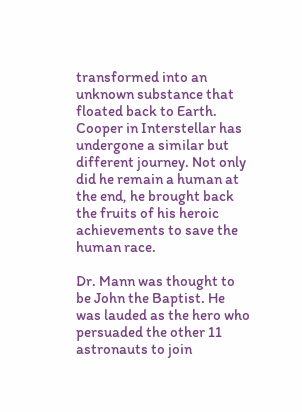transformed into an unknown substance that floated back to Earth. Cooper in Interstellar has undergone a similar but different journey. Not only did he remain a human at the end, he brought back the fruits of his heroic achievements to save the human race.

Dr. Mann was thought to be John the Baptist. He was lauded as the hero who persuaded the other 11 astronauts to join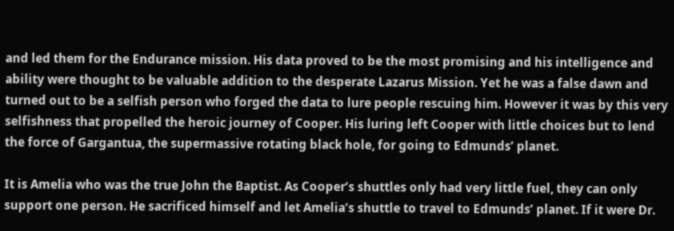and led them for the Endurance mission. His data proved to be the most promising and his intelligence and ability were thought to be valuable addition to the desperate Lazarus Mission. Yet he was a false dawn and turned out to be a selfish person who forged the data to lure people rescuing him. However it was by this very selfishness that propelled the heroic journey of Cooper. His luring left Cooper with little choices but to lend the force of Gargantua, the supermassive rotating black hole, for going to Edmunds’ planet.

It is Amelia who was the true John the Baptist. As Cooper’s shuttles only had very little fuel, they can only support one person. He sacrificed himself and let Amelia’s shuttle to travel to Edmunds’ planet. If it were Dr.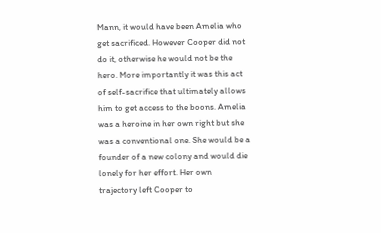Mann, it would have been Amelia who get sacrificed. However Cooper did not do it, otherwise he would not be the hero. More importantly it was this act of self-sacrifice that ultimately allows him to get access to the boons. Amelia was a heroine in her own right but she was a conventional one. She would be a founder of a new colony and would die lonely for her effort. Her own trajectory left Cooper to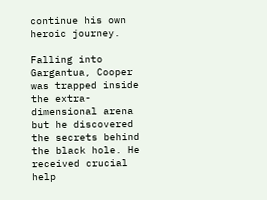continue his own heroic journey.

Falling into Gargantua, Cooper was trapped inside the extra-dimensional arena but he discovered the secrets behind the black hole. He received crucial help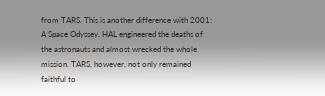from TARS. This is another difference with 2001: A Space Odyssey. HAL engineered the deaths of the astronauts and almost wrecked the whole mission. TARS, however, not only remained faithful to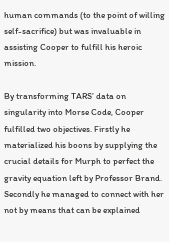human commands (to the point of willing self-sacrifice) but was invaluable in assisting Cooper to fulfill his heroic mission.

By transforming TARS’ data on singularity into Morse Code, Cooper fulfilled two objectives. Firstly he materialized his boons by supplying the crucial details for Murph to perfect the gravity equation left by Professor Brand. Secondly he managed to connect with her not by means that can be explained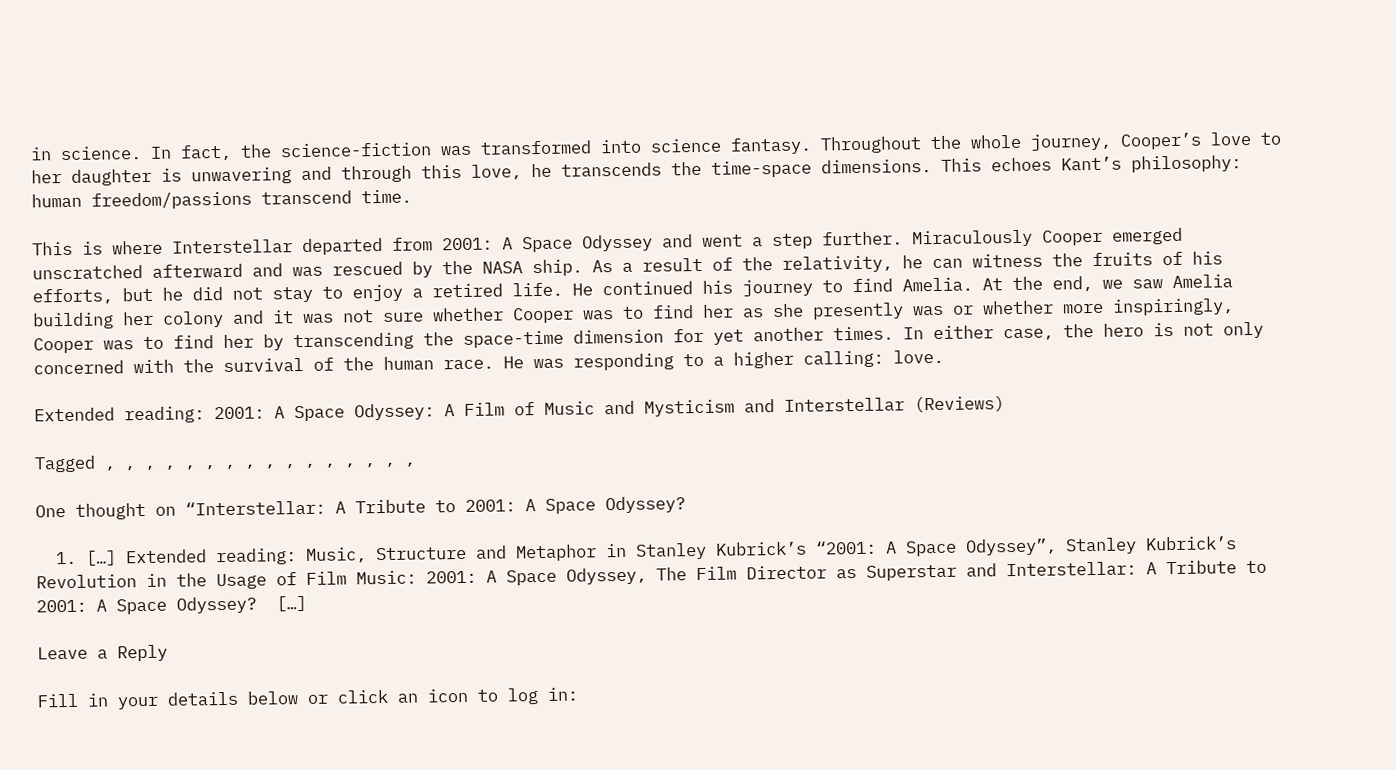in science. In fact, the science-fiction was transformed into science fantasy. Throughout the whole journey, Cooper’s love to her daughter is unwavering and through this love, he transcends the time-space dimensions. This echoes Kant’s philosophy: human freedom/passions transcend time.

This is where Interstellar departed from 2001: A Space Odyssey and went a step further. Miraculously Cooper emerged unscratched afterward and was rescued by the NASA ship. As a result of the relativity, he can witness the fruits of his efforts, but he did not stay to enjoy a retired life. He continued his journey to find Amelia. At the end, we saw Amelia building her colony and it was not sure whether Cooper was to find her as she presently was or whether more inspiringly, Cooper was to find her by transcending the space-time dimension for yet another times. In either case, the hero is not only concerned with the survival of the human race. He was responding to a higher calling: love.

Extended reading: 2001: A Space Odyssey: A Film of Music and Mysticism and Interstellar (Reviews)

Tagged , , , , , , , , , , , , , , , ,

One thought on “Interstellar: A Tribute to 2001: A Space Odyssey?

  1. […] Extended reading: Music, Structure and Metaphor in Stanley Kubrick’s “2001: A Space Odyssey”, Stanley Kubrick’s Revolution in the Usage of Film Music: 2001: A Space Odyssey, The Film Director as Superstar and Interstellar: A Tribute to 2001: A Space Odyssey?  […]

Leave a Reply

Fill in your details below or click an icon to log in: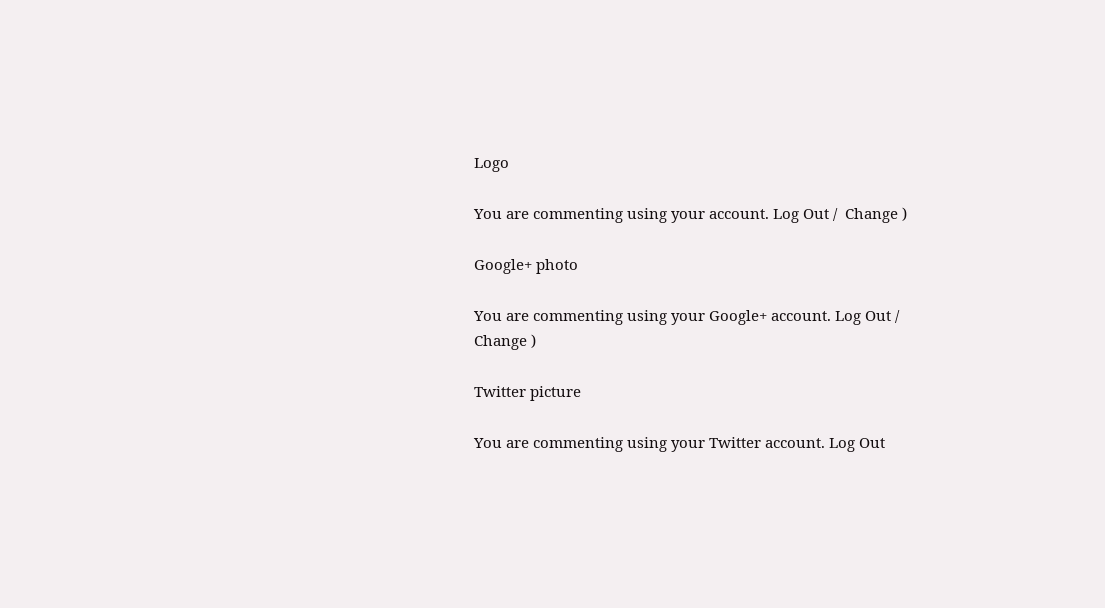Logo

You are commenting using your account. Log Out /  Change )

Google+ photo

You are commenting using your Google+ account. Log Out /  Change )

Twitter picture

You are commenting using your Twitter account. Log Out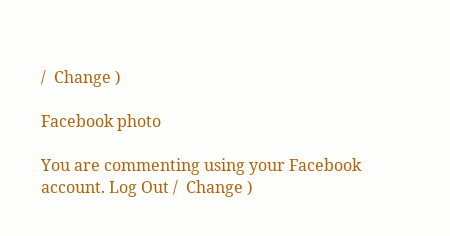/  Change )

Facebook photo

You are commenting using your Facebook account. Log Out /  Change )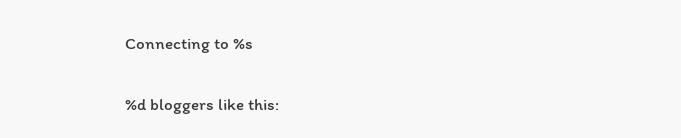Connecting to %s

%d bloggers like this: